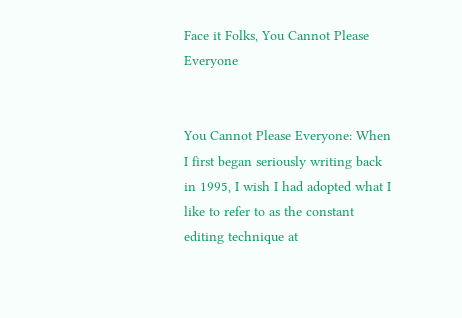Face it Folks, You Cannot Please Everyone


You Cannot Please Everyone: When I first began seriously writing back in 1995, I wish I had adopted what I like to refer to as the constant editing technique at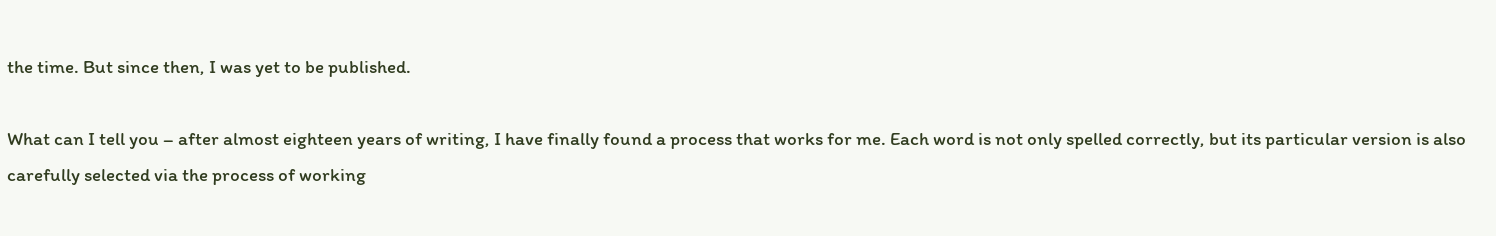the time. But since then, I was yet to be published.

What can I tell you – after almost eighteen years of writing, I have finally found a process that works for me. Each word is not only spelled correctly, but its particular version is also carefully selected via the process of working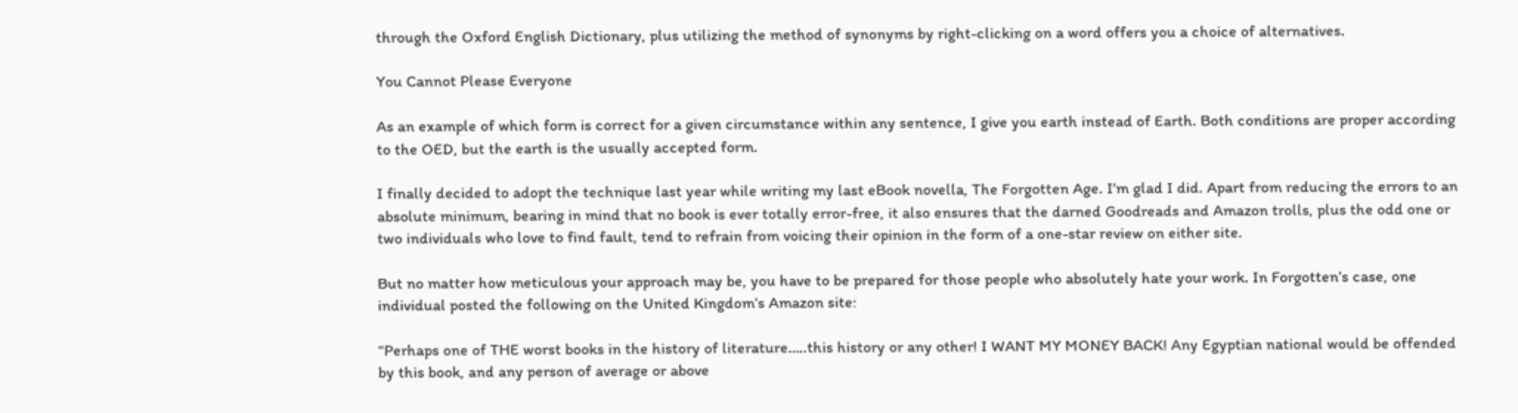through the Oxford English Dictionary, plus utilizing the method of synonyms by right-clicking on a word offers you a choice of alternatives.

You Cannot Please Everyone

As an example of which form is correct for a given circumstance within any sentence, I give you earth instead of Earth. Both conditions are proper according to the OED, but the earth is the usually accepted form.

I finally decided to adopt the technique last year while writing my last eBook novella, The Forgotten Age. I’m glad I did. Apart from reducing the errors to an absolute minimum, bearing in mind that no book is ever totally error-free, it also ensures that the darned Goodreads and Amazon trolls, plus the odd one or two individuals who love to find fault, tend to refrain from voicing their opinion in the form of a one-star review on either site.

But no matter how meticulous your approach may be, you have to be prepared for those people who absolutely hate your work. In Forgotten’s case, one individual posted the following on the United Kingdom’s Amazon site:

“Perhaps one of THE worst books in the history of literature…..this history or any other! I WANT MY MONEY BACK! Any Egyptian national would be offended by this book, and any person of average or above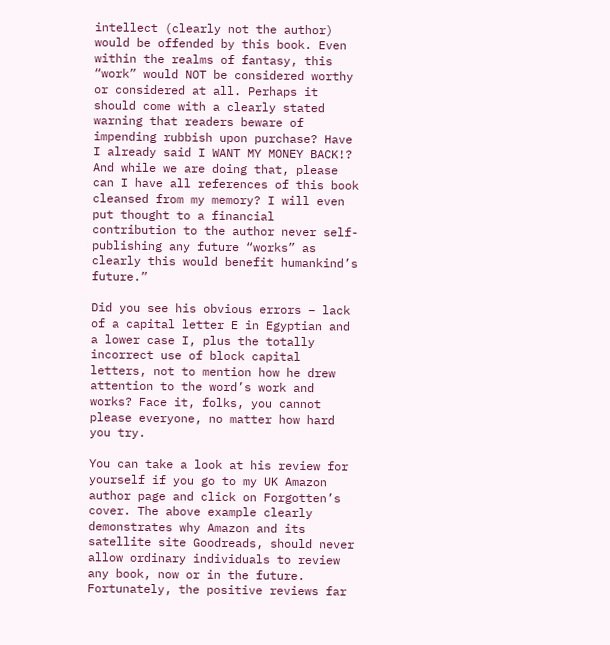intellect (clearly not the author) would be offended by this book. Even within the realms of fantasy, this “work” would NOT be considered worthy or considered at all. Perhaps it should come with a clearly stated warning that readers beware of impending rubbish upon purchase? Have I already said I WANT MY MONEY BACK!? And while we are doing that, please can I have all references of this book cleansed from my memory? I will even put thought to a financial contribution to the author never self-publishing any future “works” as clearly this would benefit humankind’s future.”

Did you see his obvious errors – lack of a capital letter E in Egyptian and a lower case I, plus the totally incorrect use of block capital letters, not to mention how he drew attention to the word’s work and works? Face it, folks, you cannot please everyone, no matter how hard you try.

You can take a look at his review for yourself if you go to my UK Amazon author page and click on Forgotten’s cover. The above example clearly demonstrates why Amazon and its satellite site Goodreads, should never allow ordinary individuals to review any book, now or in the future. Fortunately, the positive reviews far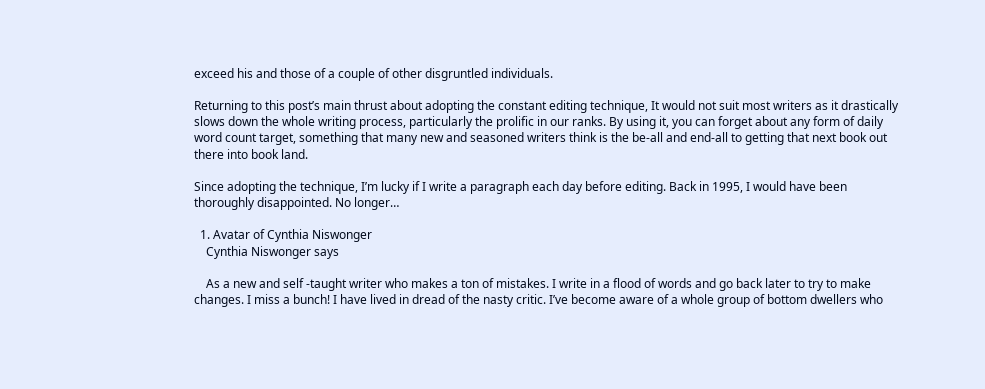exceed his and those of a couple of other disgruntled individuals.

Returning to this post’s main thrust about adopting the constant editing technique, It would not suit most writers as it drastically slows down the whole writing process, particularly the prolific in our ranks. By using it, you can forget about any form of daily word count target, something that many new and seasoned writers think is the be-all and end-all to getting that next book out there into book land.

Since adopting the technique, I’m lucky if I write a paragraph each day before editing. Back in 1995, I would have been thoroughly disappointed. No longer…

  1. Avatar of Cynthia Niswonger
    Cynthia Niswonger says

    As a new and self -taught writer who makes a ton of mistakes. I write in a flood of words and go back later to try to make changes. I miss a bunch! I have lived in dread of the nasty critic. I’ve become aware of a whole group of bottom dwellers who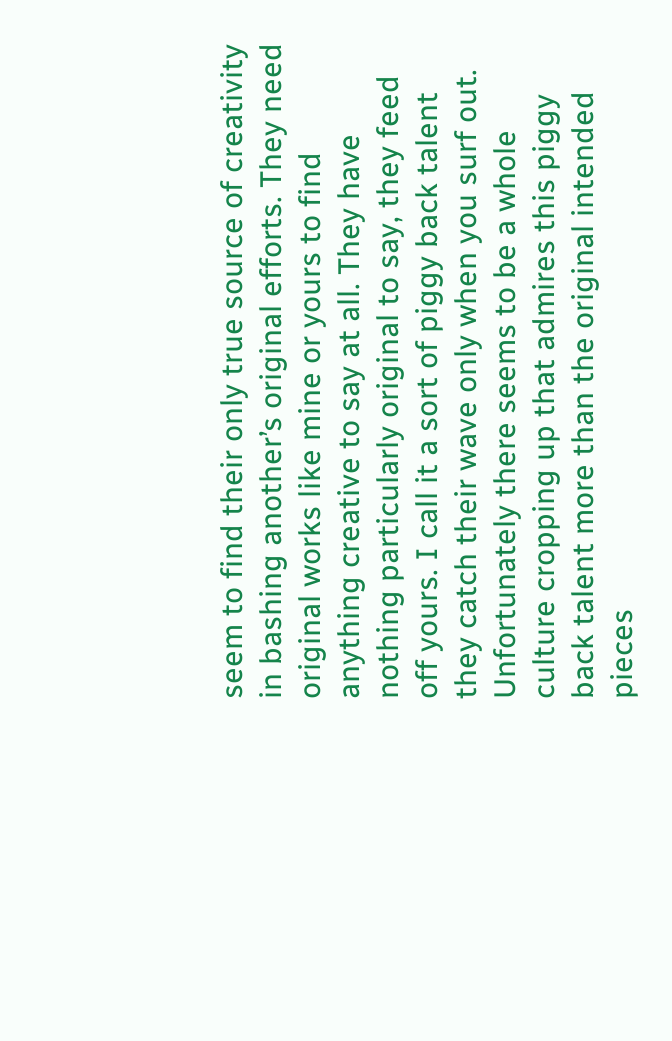seem to find their only true source of creativity in bashing another’s original efforts. They need original works like mine or yours to find anything creative to say at all. They have nothing particularly original to say, they feed off yours. I call it a sort of piggy back talent they catch their wave only when you surf out. Unfortunately there seems to be a whole culture cropping up that admires this piggy back talent more than the original intended pieces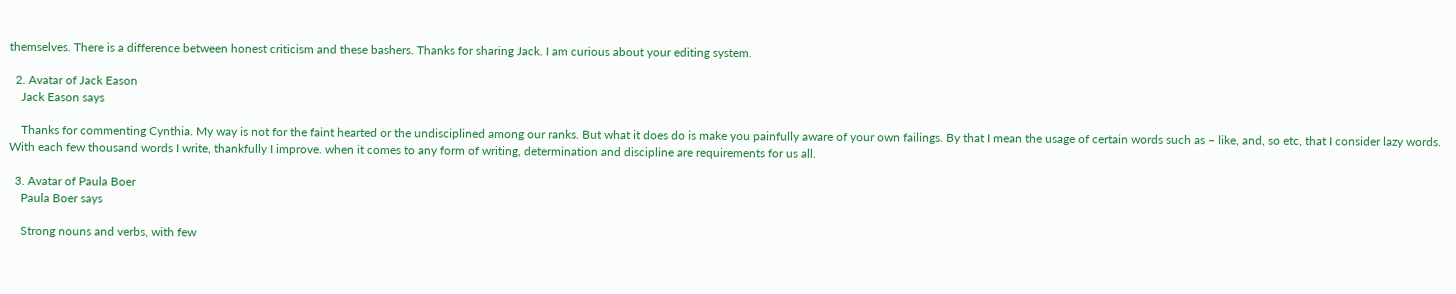themselves. There is a difference between honest criticism and these bashers. Thanks for sharing Jack. I am curious about your editing system.

  2. Avatar of Jack Eason
    Jack Eason says

    Thanks for commenting Cynthia. My way is not for the faint hearted or the undisciplined among our ranks. But what it does do is make you painfully aware of your own failings. By that I mean the usage of certain words such as – like, and, so etc, that I consider lazy words. With each few thousand words I write, thankfully I improve. when it comes to any form of writing, determination and discipline are requirements for us all.

  3. Avatar of Paula Boer
    Paula Boer says

    Strong nouns and verbs, with few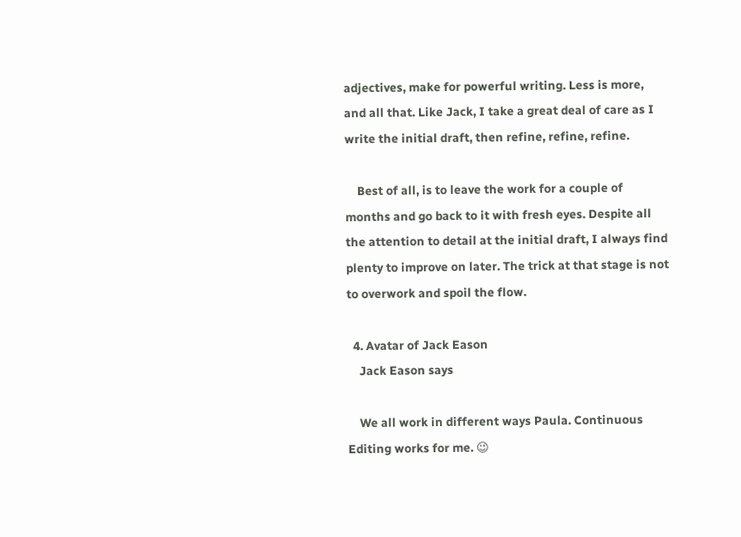adjectives, make for powerful writing. Less is more, and all that. Like Jack, I take a great deal of care as I write the initial draft, then refine, refine, refine.

    Best of all, is to leave the work for a couple of months and go back to it with fresh eyes. Despite all the attention to detail at the initial draft, I always find plenty to improve on later. The trick at that stage is not to overwork and spoil the flow.

  4. Avatar of Jack Eason
    Jack Eason says

    We all work in different ways Paula. Continuous Editing works for me. 😉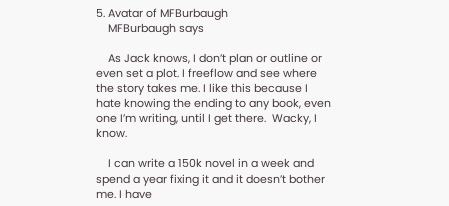5. Avatar of MFBurbaugh
    MFBurbaugh says

    As Jack knows, I don’t plan or outline or even set a plot. I freeflow and see where the story takes me. I like this because I hate knowing the ending to any book, even one I’m writing, until I get there.  Wacky, I know.

    I can write a 150k novel in a week and spend a year fixing it and it doesn’t bother me. I have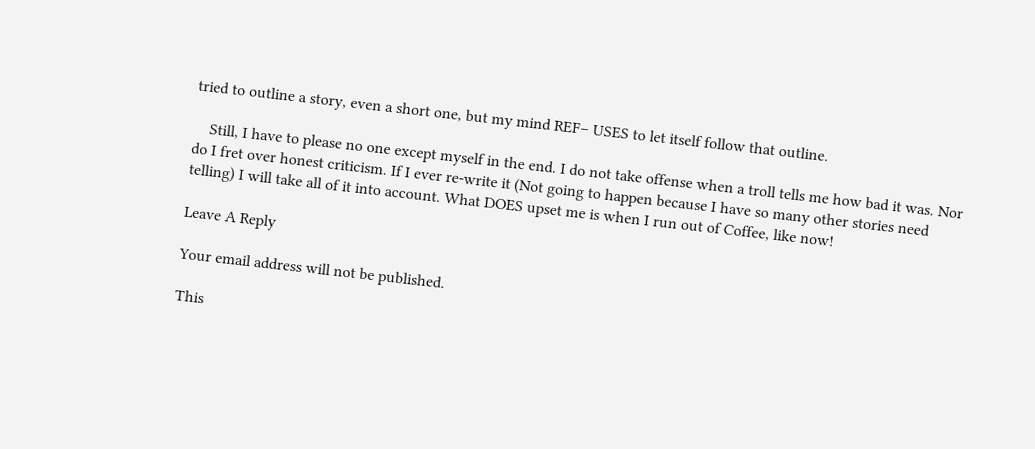tried to outline a story, even a short one, but my mind REF– USES to let itself follow that outline.

    Still, I have to please no one except myself in the end. I do not take offense when a troll tells me how bad it was. Nor do I fret over honest criticism. If I ever re-write it (Not going to happen because I have so many other stories need telling) I will take all of it into account. What DOES upset me is when I run out of Coffee, like now!

Leave A Reply

Your email address will not be published.

This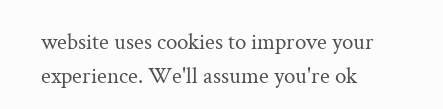website uses cookies to improve your experience. We'll assume you're ok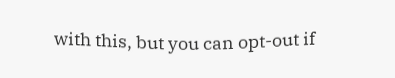with this, but you can opt-out if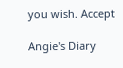you wish. Accept

Angie's Diary